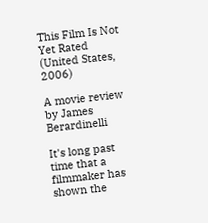This Film Is Not Yet Rated (United States, 2006)

A movie review by James Berardinelli

It's long past time that a filmmaker has shown the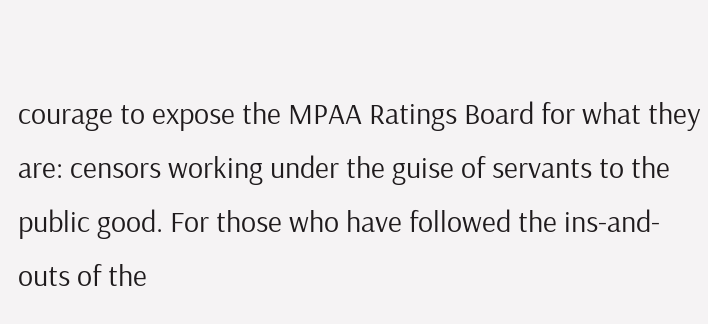courage to expose the MPAA Ratings Board for what they are: censors working under the guise of servants to the public good. For those who have followed the ins-and-outs of the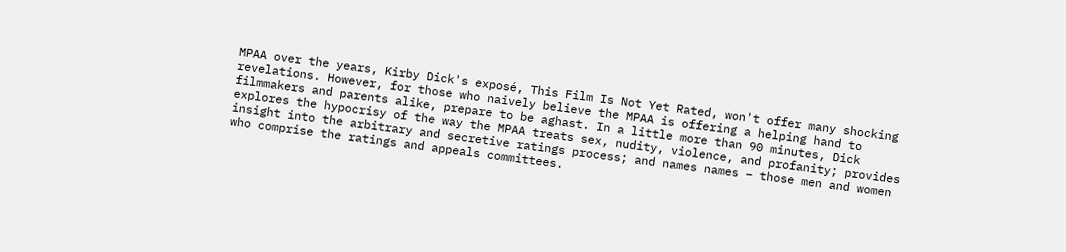MPAA over the years, Kirby Dick's exposé, This Film Is Not Yet Rated, won't offer many shocking revelations. However, for those who naively believe the MPAA is offering a helping hand to filmmakers and parents alike, prepare to be aghast. In a little more than 90 minutes, Dick explores the hypocrisy of the way the MPAA treats sex, nudity, violence, and profanity; provides insight into the arbitrary and secretive ratings process; and names names – those men and women who comprise the ratings and appeals committees.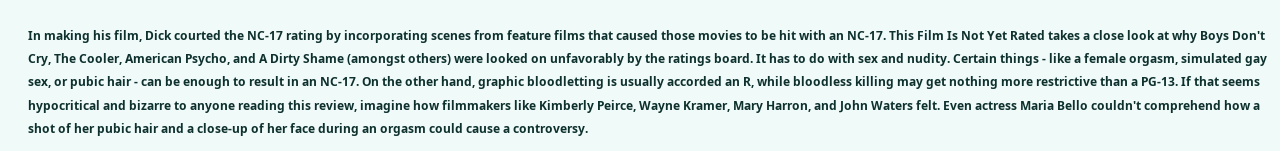In making his film, Dick courted the NC-17 rating by incorporating scenes from feature films that caused those movies to be hit with an NC-17. This Film Is Not Yet Rated takes a close look at why Boys Don't Cry, The Cooler, American Psycho, and A Dirty Shame (amongst others) were looked on unfavorably by the ratings board. It has to do with sex and nudity. Certain things - like a female orgasm, simulated gay sex, or pubic hair - can be enough to result in an NC-17. On the other hand, graphic bloodletting is usually accorded an R, while bloodless killing may get nothing more restrictive than a PG-13. If that seems hypocritical and bizarre to anyone reading this review, imagine how filmmakers like Kimberly Peirce, Wayne Kramer, Mary Harron, and John Waters felt. Even actress Maria Bello couldn't comprehend how a shot of her pubic hair and a close-up of her face during an orgasm could cause a controversy.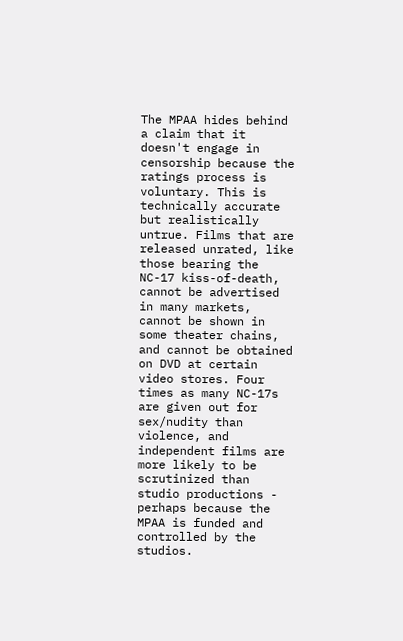The MPAA hides behind a claim that it doesn't engage in censorship because the ratings process is voluntary. This is technically accurate but realistically untrue. Films that are released unrated, like those bearing the NC-17 kiss-of-death, cannot be advertised in many markets, cannot be shown in some theater chains, and cannot be obtained on DVD at certain video stores. Four times as many NC-17s are given out for sex/nudity than violence, and independent films are more likely to be scrutinized than studio productions - perhaps because the MPAA is funded and controlled by the studios.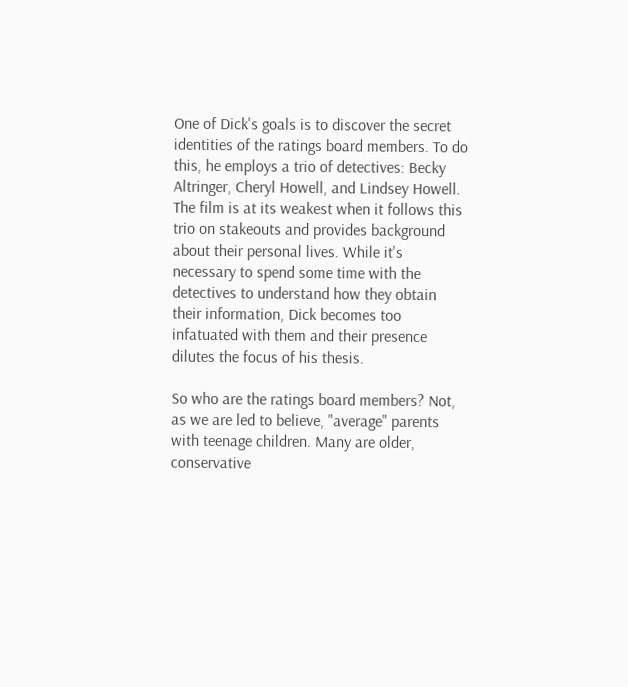One of Dick's goals is to discover the secret identities of the ratings board members. To do this, he employs a trio of detectives: Becky Altringer, Cheryl Howell, and Lindsey Howell. The film is at its weakest when it follows this trio on stakeouts and provides background about their personal lives. While it's necessary to spend some time with the detectives to understand how they obtain their information, Dick becomes too infatuated with them and their presence dilutes the focus of his thesis.

So who are the ratings board members? Not, as we are led to believe, "average" parents with teenage children. Many are older, conservative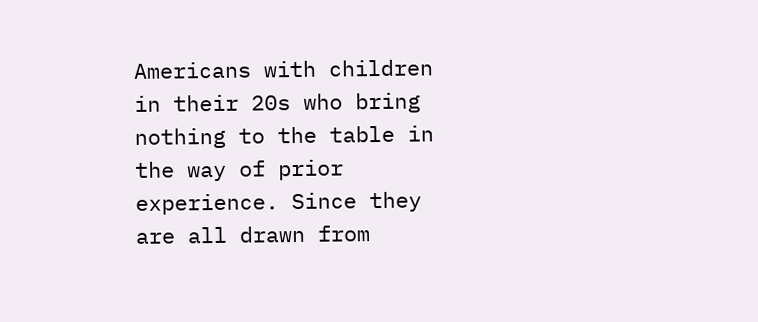Americans with children in their 20s who bring nothing to the table in the way of prior experience. Since they are all drawn from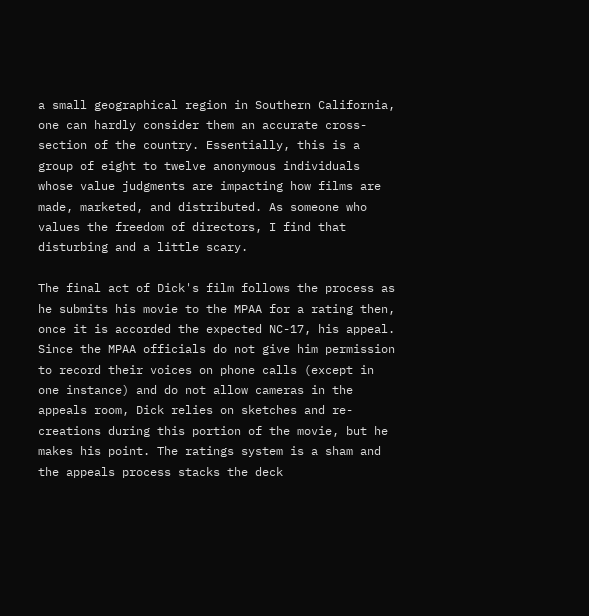a small geographical region in Southern California, one can hardly consider them an accurate cross-section of the country. Essentially, this is a group of eight to twelve anonymous individuals whose value judgments are impacting how films are made, marketed, and distributed. As someone who values the freedom of directors, I find that disturbing and a little scary.

The final act of Dick's film follows the process as he submits his movie to the MPAA for a rating then, once it is accorded the expected NC-17, his appeal. Since the MPAA officials do not give him permission to record their voices on phone calls (except in one instance) and do not allow cameras in the appeals room, Dick relies on sketches and re-creations during this portion of the movie, but he makes his point. The ratings system is a sham and the appeals process stacks the deck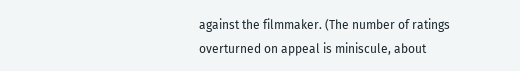against the filmmaker. (The number of ratings overturned on appeal is miniscule, about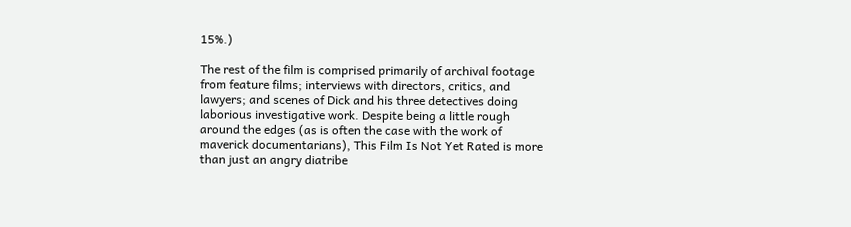15%.)

The rest of the film is comprised primarily of archival footage from feature films; interviews with directors, critics, and lawyers; and scenes of Dick and his three detectives doing laborious investigative work. Despite being a little rough around the edges (as is often the case with the work of maverick documentarians), This Film Is Not Yet Rated is more than just an angry diatribe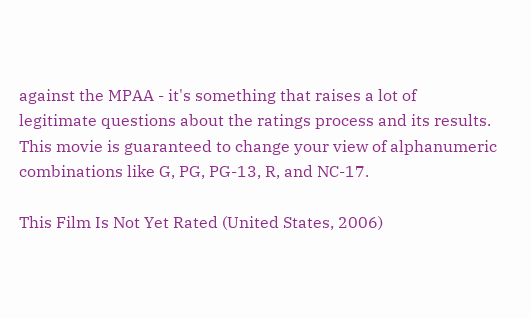against the MPAA - it's something that raises a lot of legitimate questions about the ratings process and its results. This movie is guaranteed to change your view of alphanumeric combinations like G, PG, PG-13, R, and NC-17.

This Film Is Not Yet Rated (United States, 2006)